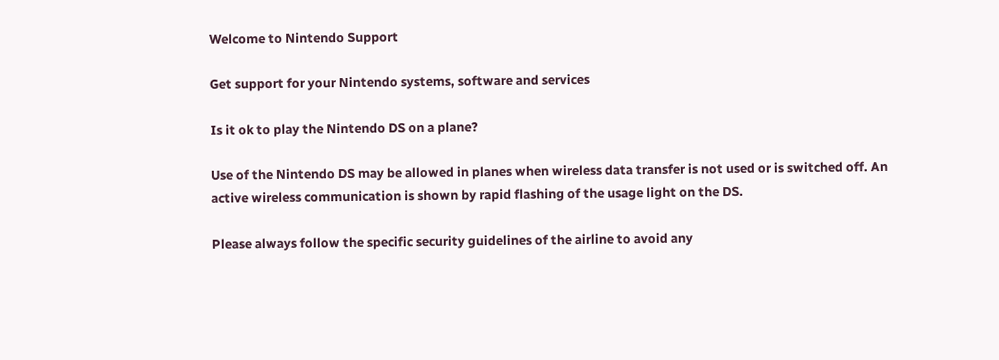Welcome to Nintendo Support

Get support for your Nintendo systems, software and services

Is it ok to play the Nintendo DS on a plane?

Use of the Nintendo DS may be allowed in planes when wireless data transfer is not used or is switched off. An active wireless communication is shown by rapid flashing of the usage light on the DS.

Please always follow the specific security guidelines of the airline to avoid any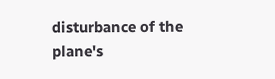disturbance of the plane's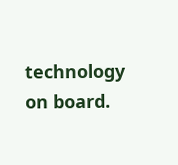technology on board.